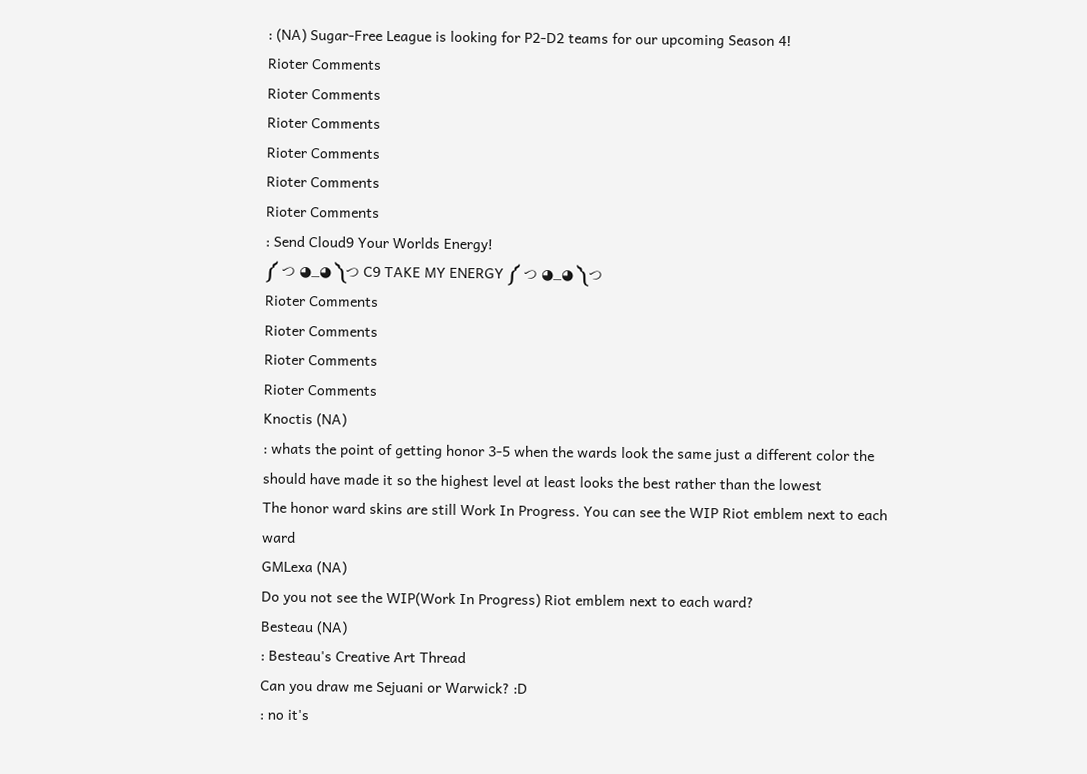: (NA) Sugar-Free League is looking for P2-D2 teams for our upcoming Season 4!
Rioter Comments
Rioter Comments
Rioter Comments
Rioter Comments
Rioter Comments
Rioter Comments
: Send Cloud9 Your Worlds Energy!
༼ つ ◕_◕ ༽つ C9 TAKE MY ENERGY ༼ つ ◕_◕ ༽つ
Rioter Comments
Rioter Comments
Rioter Comments
Rioter Comments
Knoctis (NA)
: whats the point of getting honor 3-5 when the wards look the same just a different color the should have made it so the highest level at least looks the best rather than the lowest
The honor ward skins are still Work In Progress. You can see the WIP Riot emblem next to each ward
GMLexa (NA)
Do you not see the WIP(Work In Progress) Riot emblem next to each ward?
Besteau (NA)
: Besteau's Creative Art Thread
Can you draw me Sejuani or Warwick? :D
: no it's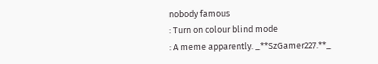nobody famous
: Turn on colour blind mode
: A meme apparently. _**SzGamer227.**_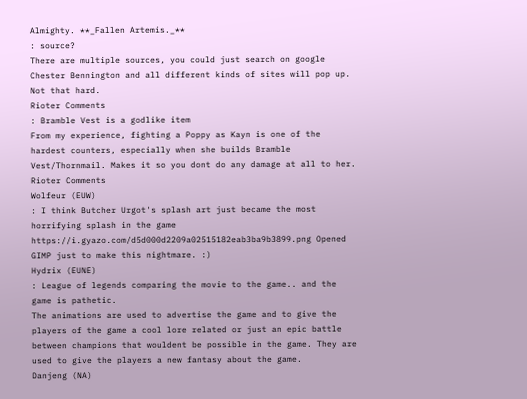Almighty. **_Fallen Artemis._**
: source?
There are multiple sources, you could just search on google Chester Bennington and all different kinds of sites will pop up. Not that hard.
Rioter Comments
: Bramble Vest is a godlike item
From my experience, fighting a Poppy as Kayn is one of the hardest counters, especially when she builds Bramble Vest/Thornmail. Makes it so you dont do any damage at all to her.
Rioter Comments
Wolfeur (EUW)
: I think Butcher Urgot's splash art just became the most horrifying splash in the game
https://i.gyazo.com/d5d000d2209a02515182eab3ba9b3899.png Opened GIMP just to make this nightmare. :)
Hydrix (EUNE)
: League of legends comparing the movie to the game.. and the game is pathetic.
The animations are used to advertise the game and to give the players of the game a cool lore related or just an epic battle between champions that wouldent be possible in the game. They are used to give the players a new fantasy about the game.
Danjeng (NA)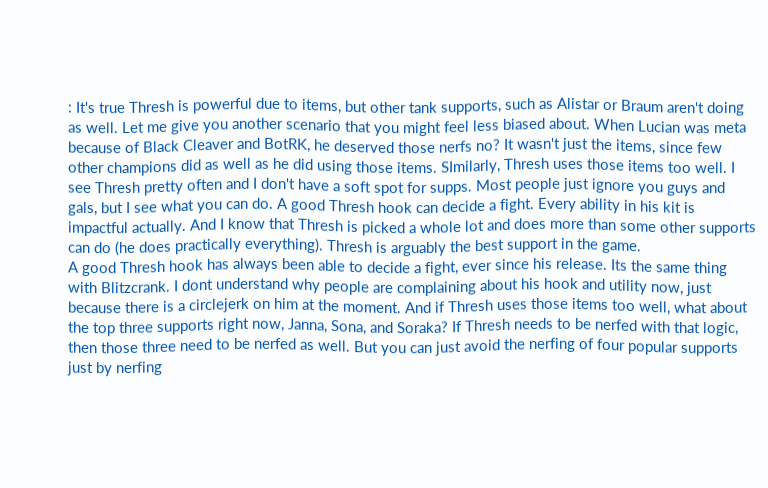: It's true Thresh is powerful due to items, but other tank supports, such as Alistar or Braum aren't doing as well. Let me give you another scenario that you might feel less biased about. When Lucian was meta because of Black Cleaver and BotRK, he deserved those nerfs no? It wasn't just the items, since few other champions did as well as he did using those items. SImilarly, Thresh uses those items too well. I see Thresh pretty often and I don't have a soft spot for supps. Most people just ignore you guys and gals, but I see what you can do. A good Thresh hook can decide a fight. Every ability in his kit is impactful actually. And I know that Thresh is picked a whole lot and does more than some other supports can do (he does practically everything). Thresh is arguably the best support in the game.
A good Thresh hook has always been able to decide a fight, ever since his release. Its the same thing with Blitzcrank. I dont understand why people are complaining about his hook and utility now, just because there is a circlejerk on him at the moment. And if Thresh uses those items too well, what about the top three supports right now, Janna, Sona, and Soraka? If Thresh needs to be nerfed with that logic, then those three need to be nerfed as well. But you can just avoid the nerfing of four popular supports just by nerfing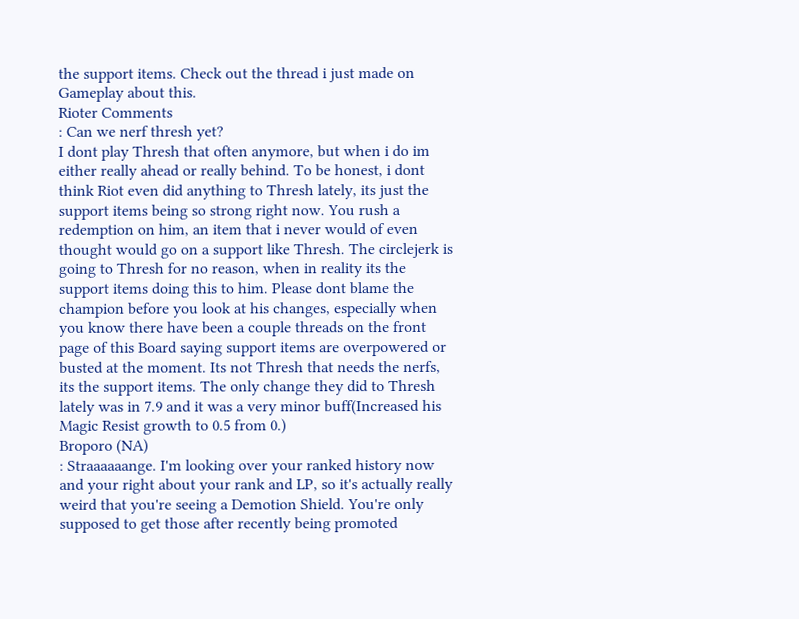the support items. Check out the thread i just made on Gameplay about this.
Rioter Comments
: Can we nerf thresh yet?
I dont play Thresh that often anymore, but when i do im either really ahead or really behind. To be honest, i dont think Riot even did anything to Thresh lately, its just the support items being so strong right now. You rush a redemption on him, an item that i never would of even thought would go on a support like Thresh. The circlejerk is going to Thresh for no reason, when in reality its the support items doing this to him. Please dont blame the champion before you look at his changes, especially when you know there have been a couple threads on the front page of this Board saying support items are overpowered or busted at the moment. Its not Thresh that needs the nerfs, its the support items. The only change they did to Thresh lately was in 7.9 and it was a very minor buff(Increased his Magic Resist growth to 0.5 from 0.)
Broporo (NA)
: Straaaaaange. I'm looking over your ranked history now and your right about your rank and LP, so it's actually really weird that you're seeing a Demotion Shield. You're only supposed to get those after recently being promoted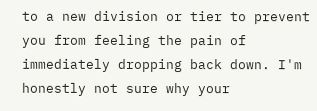to a new division or tier to prevent you from feeling the pain of immediately dropping back down. I'm honestly not sure why your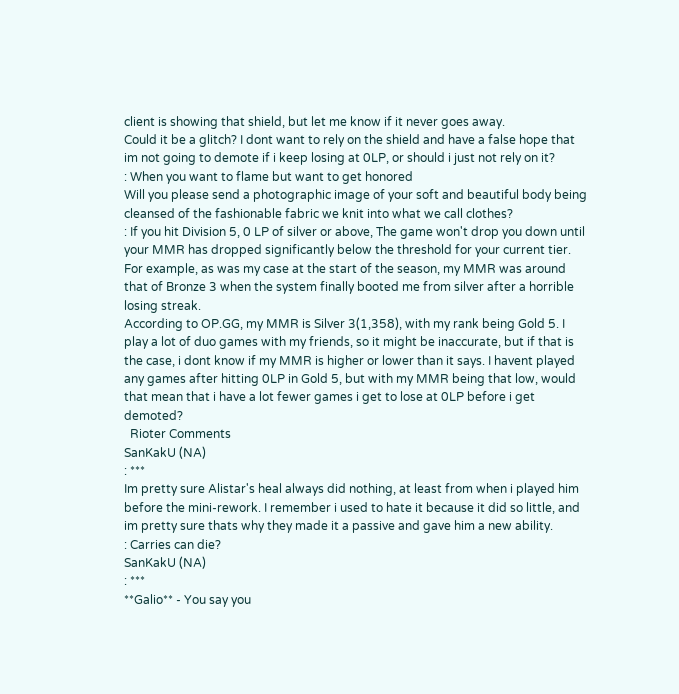client is showing that shield, but let me know if it never goes away.
Could it be a glitch? I dont want to rely on the shield and have a false hope that im not going to demote if i keep losing at 0LP, or should i just not rely on it?
: When you want to flame but want to get honored
Will you please send a photographic image of your soft and beautiful body being cleansed of the fashionable fabric we knit into what we call clothes?
: If you hit Division 5, 0 LP of silver or above, The game won't drop you down until your MMR has dropped significantly below the threshold for your current tier. For example, as was my case at the start of the season, my MMR was around that of Bronze 3 when the system finally booted me from silver after a horrible losing streak.
According to OP.GG, my MMR is Silver 3(1,358), with my rank being Gold 5. I play a lot of duo games with my friends, so it might be inaccurate, but if that is the case, i dont know if my MMR is higher or lower than it says. I havent played any games after hitting 0LP in Gold 5, but with my MMR being that low, would that mean that i have a lot fewer games i get to lose at 0LP before i get demoted?
  Rioter Comments
SanKakU (NA)
: ***
Im pretty sure Alistar's heal always did nothing, at least from when i played him before the mini-rework. I remember i used to hate it because it did so little, and im pretty sure thats why they made it a passive and gave him a new ability.
: Carries can die?
SanKakU (NA)
: ***
**Galio** - You say you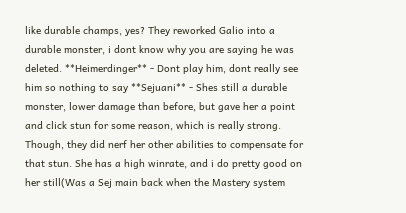like durable champs, yes? They reworked Galio into a durable monster, i dont know why you are saying he was deleted. **Heimerdinger** - Dont play him, dont really see him so nothing to say **Sejuani** - Shes still a durable monster, lower damage than before, but gave her a point and click stun for some reason, which is really strong. Though, they did nerf her other abilities to compensate for that stun. She has a high winrate, and i do pretty good on her still(Was a Sej main back when the Mastery system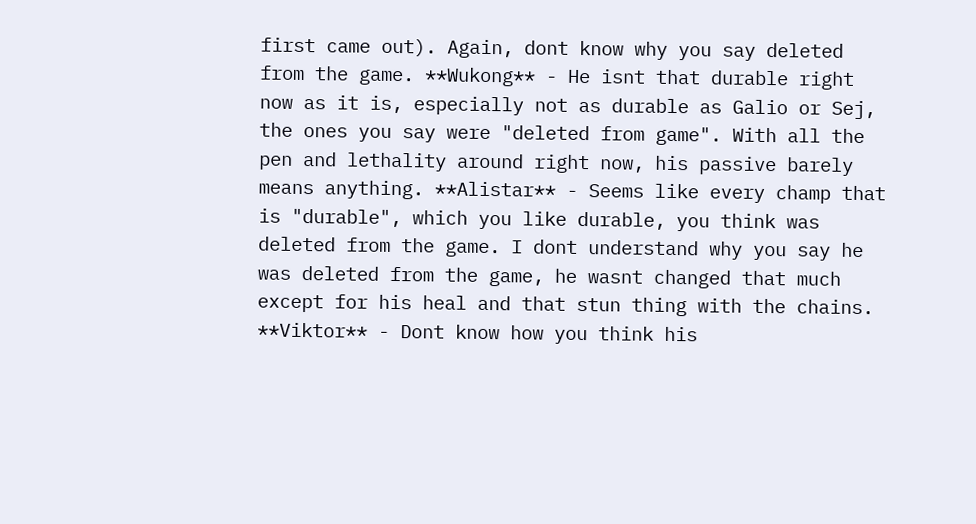first came out). Again, dont know why you say deleted from the game. **Wukong** - He isnt that durable right now as it is, especially not as durable as Galio or Sej, the ones you say were "deleted from game". With all the pen and lethality around right now, his passive barely means anything. **Alistar** - Seems like every champ that is "durable", which you like durable, you think was deleted from the game. I dont understand why you say he was deleted from the game, he wasnt changed that much except for his heal and that stun thing with the chains. **Viktor** - Dont know how you think his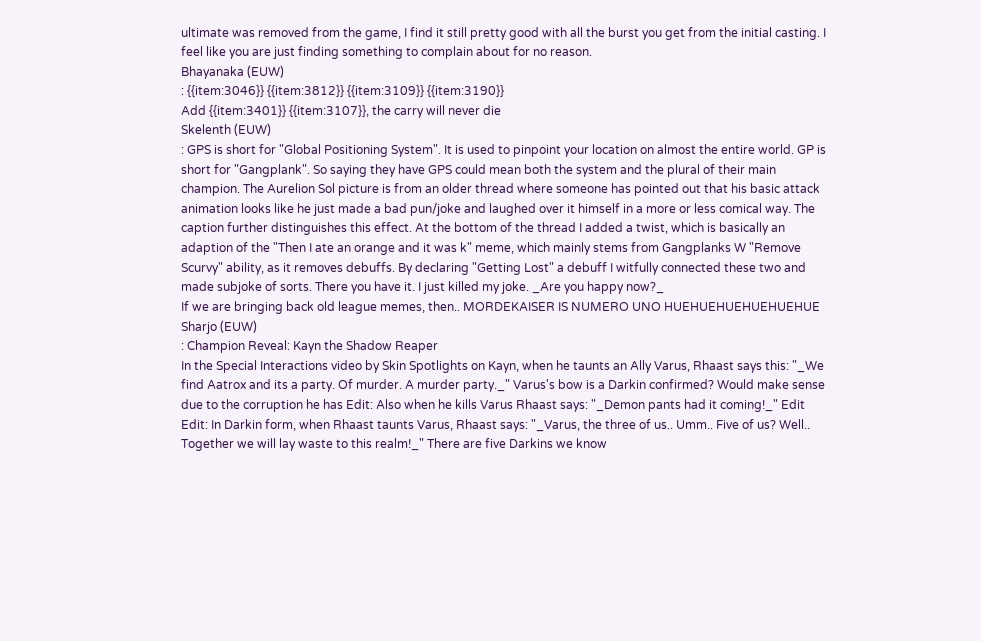ultimate was removed from the game, I find it still pretty good with all the burst you get from the initial casting. I feel like you are just finding something to complain about for no reason.
Bhayanaka (EUW)
: {{item:3046}} {{item:3812}} {{item:3109}} {{item:3190}}
Add {{item:3401}} {{item:3107}}, the carry will never die
Skelenth (EUW)
: GPS is short for "Global Positioning System". It is used to pinpoint your location on almost the entire world. GP is short for "Gangplank". So saying they have GPS could mean both the system and the plural of their main champion. The Aurelion Sol picture is from an older thread where someone has pointed out that his basic attack animation looks like he just made a bad pun/joke and laughed over it himself in a more or less comical way. The caption further distinguishes this effect. At the bottom of the thread I added a twist, which is basically an adaption of the "Then I ate an orange and it was k" meme, which mainly stems from Gangplanks W "Remove Scurvy" ability, as it removes debuffs. By declaring "Getting Lost" a debuff I witfully connected these two and made subjoke of sorts. There you have it. I just killed my joke. _Are you happy now?_
If we are bringing back old league memes, then.. MORDEKAISER IS NUMERO UNO HUEHUEHUEHUEHUEHUE
Sharjo (EUW)
: Champion Reveal: Kayn the Shadow Reaper
In the Special Interactions video by Skin Spotlights on Kayn, when he taunts an Ally Varus, Rhaast says this: "_We find Aatrox and its a party. Of murder. A murder party._" Varus's bow is a Darkin confirmed? Would make sense due to the corruption he has Edit: Also when he kills Varus Rhaast says: "_Demon pants had it coming!_" Edit Edit: In Darkin form, when Rhaast taunts Varus, Rhaast says: "_Varus, the three of us.. Umm.. Five of us? Well.. Together we will lay waste to this realm!_" There are five Darkins we know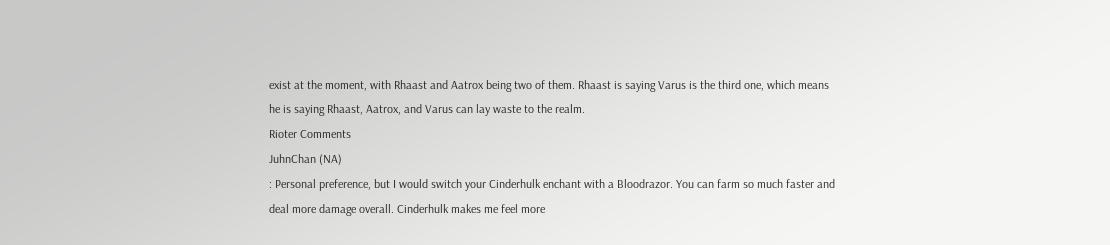exist at the moment, with Rhaast and Aatrox being two of them. Rhaast is saying Varus is the third one, which means he is saying Rhaast, Aatrox, and Varus can lay waste to the realm.
Rioter Comments
JuhnChan (NA)
: Personal preference, but I would switch your Cinderhulk enchant with a Bloodrazor. You can farm so much faster and deal more damage overall. Cinderhulk makes me feel more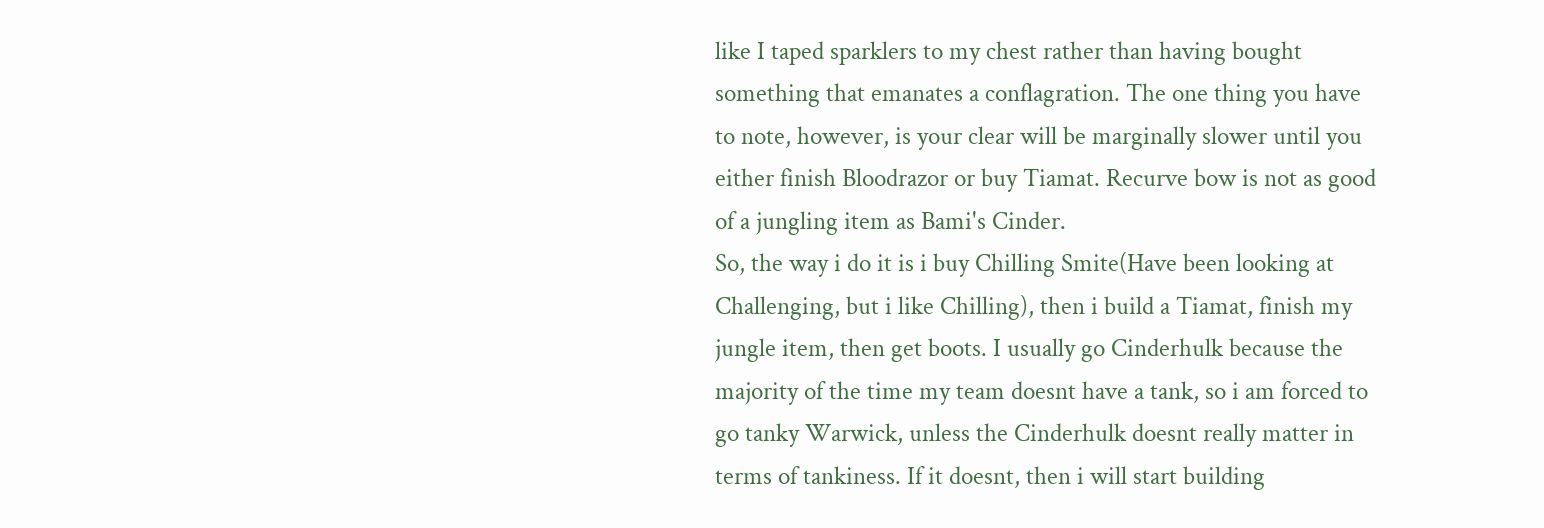like I taped sparklers to my chest rather than having bought something that emanates a conflagration. The one thing you have to note, however, is your clear will be marginally slower until you either finish Bloodrazor or buy Tiamat. Recurve bow is not as good of a jungling item as Bami's Cinder.
So, the way i do it is i buy Chilling Smite(Have been looking at Challenging, but i like Chilling), then i build a Tiamat, finish my jungle item, then get boots. I usually go Cinderhulk because the majority of the time my team doesnt have a tank, so i am forced to go tanky Warwick, unless the Cinderhulk doesnt really matter in terms of tankiness. If it doesnt, then i will start building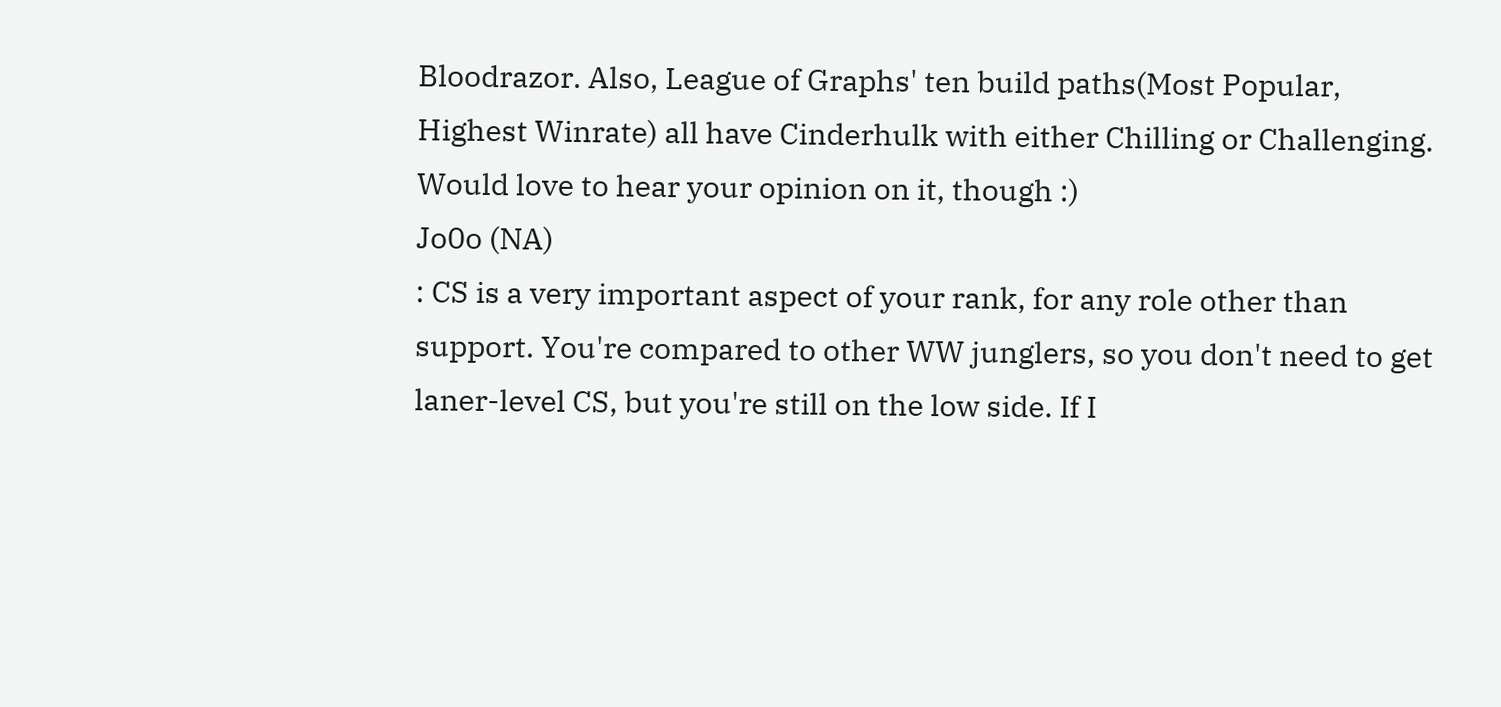Bloodrazor. Also, League of Graphs' ten build paths(Most Popular, Highest Winrate) all have Cinderhulk with either Chilling or Challenging. Would love to hear your opinion on it, though :)
Jo0o (NA)
: CS is a very important aspect of your rank, for any role other than support. You're compared to other WW junglers, so you don't need to get laner-level CS, but you're still on the low side. If I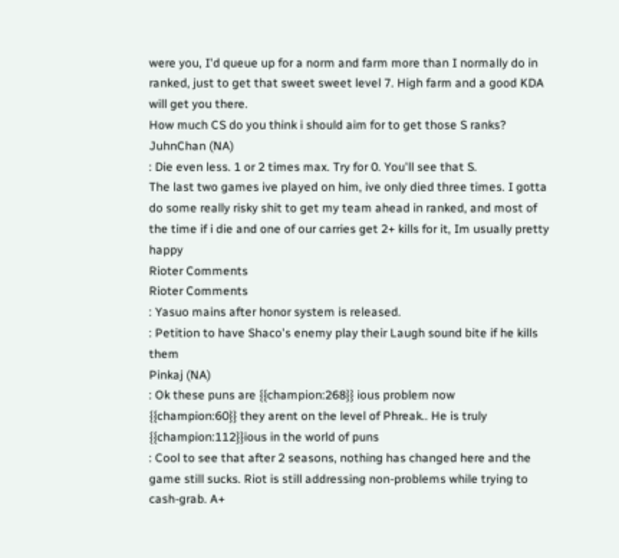were you, I'd queue up for a norm and farm more than I normally do in ranked, just to get that sweet sweet level 7. High farm and a good KDA will get you there.
How much CS do you think i should aim for to get those S ranks?
JuhnChan (NA)
: Die even less. 1 or 2 times max. Try for 0. You'll see that S.
The last two games ive played on him, ive only died three times. I gotta do some really risky shit to get my team ahead in ranked, and most of the time if i die and one of our carries get 2+ kills for it, Im usually pretty happy
Rioter Comments
Rioter Comments
: Yasuo mains after honor system is released.
: Petition to have Shaco's enemy play their Laugh sound bite if he kills them
Pinkaj (NA)
: Ok these puns are {{champion:268}} ious problem now
{{champion:60}} they arent on the level of Phreak.. He is truly {{champion:112}}ious in the world of puns
: Cool to see that after 2 seasons, nothing has changed here and the game still sucks. Riot is still addressing non-problems while trying to cash-grab. A+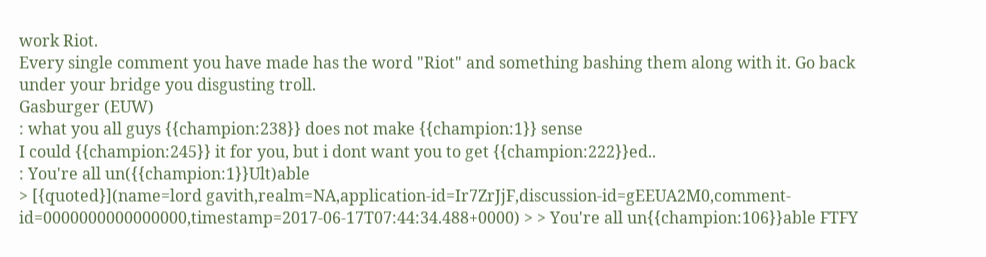work Riot.
Every single comment you have made has the word "Riot" and something bashing them along with it. Go back under your bridge you disgusting troll.
Gasburger (EUW)
: what you all guys {{champion:238}} does not make {{champion:1}} sense
I could {{champion:245}} it for you, but i dont want you to get {{champion:222}}ed..
: You're all un({{champion:1}}Ult)able
> [{quoted}](name=lord gavith,realm=NA,application-id=Ir7ZrJjF,discussion-id=gEEUA2M0,comment-id=0000000000000000,timestamp=2017-06-17T07:44:34.488+0000) > > You're all un{{champion:106}}able FTFY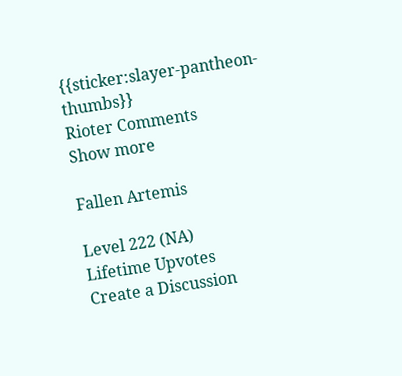{{sticker:slayer-pantheon-thumbs}}
Rioter Comments
Show more

Fallen Artemis

Level 222 (NA)
Lifetime Upvotes
Create a Discussion